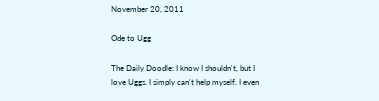November 20, 2011

Ode to Ugg

The Daily Doodle: I know I shouldn't, but I love Uggs. I simply can't help myself. I even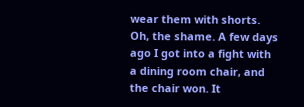wear them with shorts. Oh, the shame. A few days ago I got into a fight with a dining room chair, and the chair won. It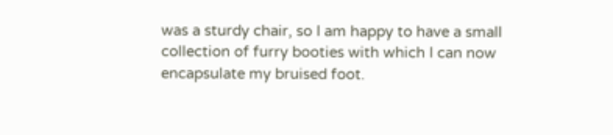was a sturdy chair, so I am happy to have a small collection of furry booties with which I can now encapsulate my bruised foot.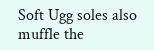Soft Ugg soles also muffle the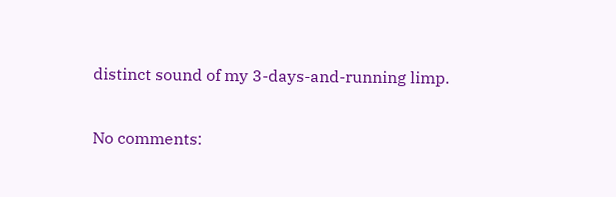distinct sound of my 3-days-and-running limp.

No comments: